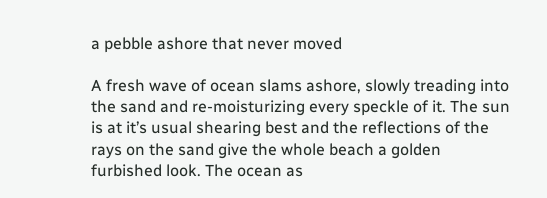a pebble ashore that never moved

A fresh wave of ocean slams ashore, slowly treading into the sand and re-moisturizing every speckle of it. The sun is at it’s usual shearing best and the reflections of the rays on the sand give the whole beach a golden furbished look. The ocean as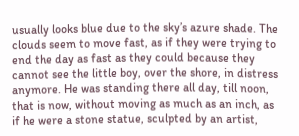usually looks blue due to the sky’s azure shade. The clouds seem to move fast, as if they were trying to end the day as fast as they could because they cannot see the little boy, over the shore, in distress anymore. He was standing there all day, till noon, that is now, without moving as much as an inch, as if he were a stone statue, sculpted by an artist,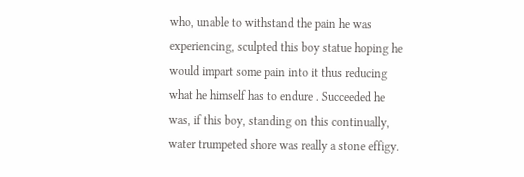who, unable to withstand the pain he was experiencing, sculpted this boy statue hoping he would impart some pain into it thus reducing what he himself has to endure . Succeeded he was, if this boy, standing on this continually, water trumpeted shore was really a stone effigy.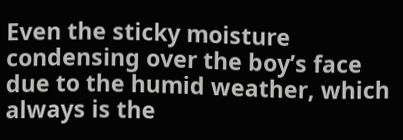Even the sticky moisture condensing over the boy’s face due to the humid weather, which always is the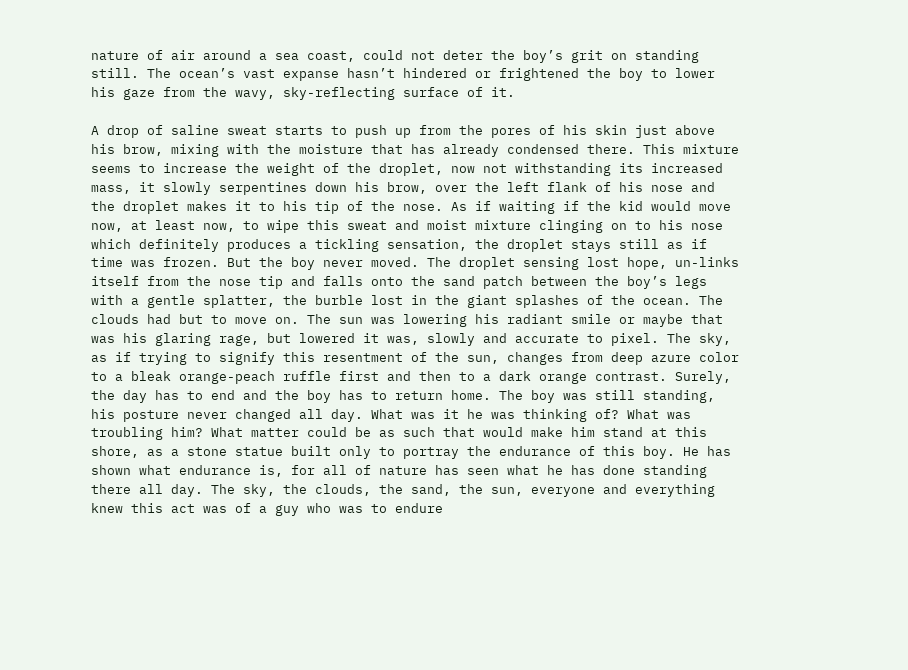nature of air around a sea coast, could not deter the boy’s grit on standing still. The ocean’s vast expanse hasn’t hindered or frightened the boy to lower his gaze from the wavy, sky-reflecting surface of it.

A drop of saline sweat starts to push up from the pores of his skin just above his brow, mixing with the moisture that has already condensed there. This mixture seems to increase the weight of the droplet, now not withstanding its increased mass, it slowly serpentines down his brow, over the left flank of his nose and the droplet makes it to his tip of the nose. As if waiting if the kid would move now, at least now, to wipe this sweat and moist mixture clinging on to his nose which definitely produces a tickling sensation, the droplet stays still as if time was frozen. But the boy never moved. The droplet sensing lost hope, un-links itself from the nose tip and falls onto the sand patch between the boy’s legs with a gentle splatter, the burble lost in the giant splashes of the ocean. The clouds had but to move on. The sun was lowering his radiant smile or maybe that was his glaring rage, but lowered it was, slowly and accurate to pixel. The sky, as if trying to signify this resentment of the sun, changes from deep azure color to a bleak orange-peach ruffle first and then to a dark orange contrast. Surely, the day has to end and the boy has to return home. The boy was still standing, his posture never changed all day. What was it he was thinking of? What was troubling him? What matter could be as such that would make him stand at this shore, as a stone statue built only to portray the endurance of this boy. He has shown what endurance is, for all of nature has seen what he has done standing there all day. The sky, the clouds, the sand, the sun, everyone and everything knew this act was of a guy who was to endure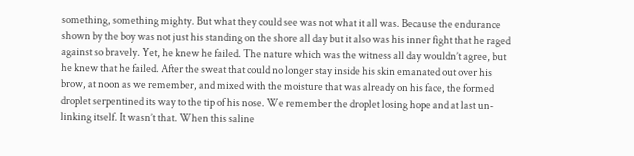something, something mighty. But what they could see was not what it all was. Because the endurance shown by the boy was not just his standing on the shore all day but it also was his inner fight that he raged against so bravely. Yet, he knew he failed. The nature which was the witness all day wouldn’t agree, but he knew that he failed. After the sweat that could no longer stay inside his skin emanated out over his brow, at noon as we remember, and mixed with the moisture that was already on his face, the formed droplet serpentined its way to the tip of his nose. We remember the droplet losing hope and at last un-linking itself. It wasn’t that. When this saline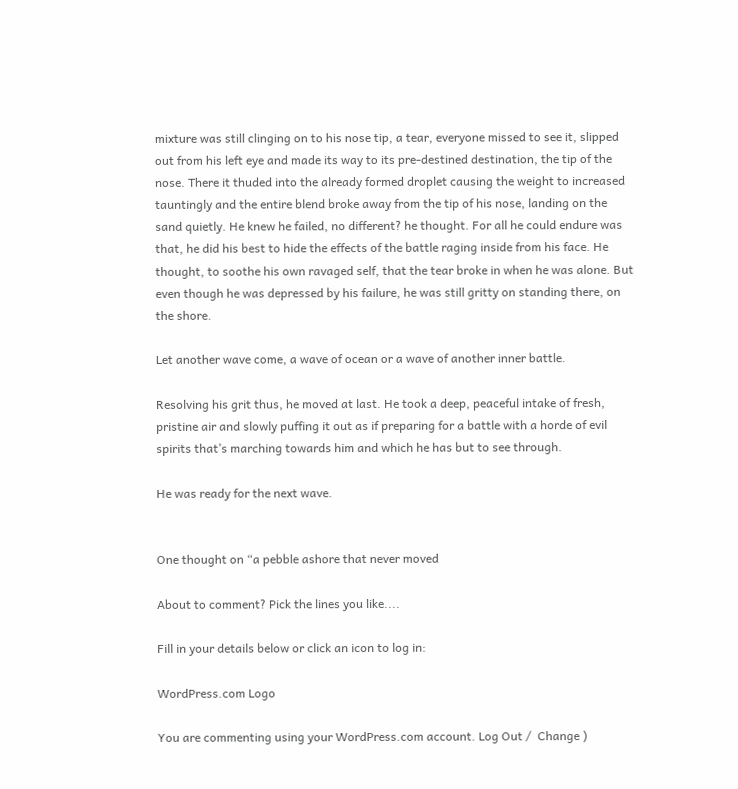mixture was still clinging on to his nose tip, a tear, everyone missed to see it, slipped out from his left eye and made its way to its pre-destined destination, the tip of the nose. There it thuded into the already formed droplet causing the weight to increased tauntingly and the entire blend broke away from the tip of his nose, landing on the sand quietly. He knew he failed, no different? he thought. For all he could endure was that, he did his best to hide the effects of the battle raging inside from his face. He thought, to soothe his own ravaged self, that the tear broke in when he was alone. But even though he was depressed by his failure, he was still gritty on standing there, on the shore.

Let another wave come, a wave of ocean or a wave of another inner battle.

Resolving his grit thus, he moved at last. He took a deep, peaceful intake of fresh, pristine air and slowly puffing it out as if preparing for a battle with a horde of evil spirits that’s marching towards him and which he has but to see through.

He was ready for the next wave.


One thought on “a pebble ashore that never moved

About to comment? Pick the lines you like....

Fill in your details below or click an icon to log in:

WordPress.com Logo

You are commenting using your WordPress.com account. Log Out /  Change )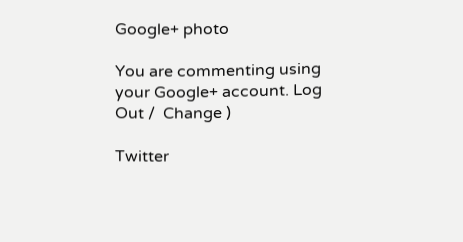Google+ photo

You are commenting using your Google+ account. Log Out /  Change )

Twitter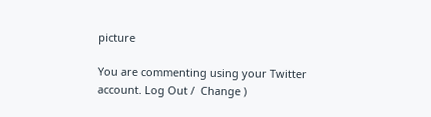picture

You are commenting using your Twitter account. Log Out /  Change )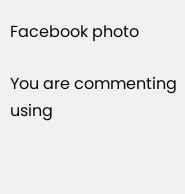Facebook photo

You are commenting using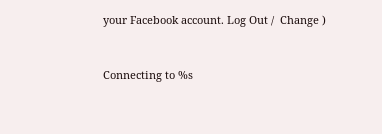your Facebook account. Log Out /  Change )


Connecting to %s